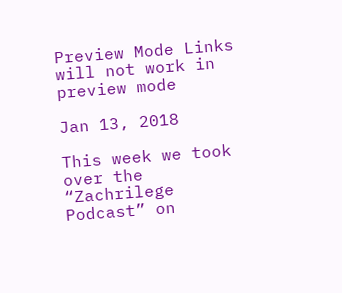Preview Mode Links will not work in preview mode

Jan 13, 2018

This week we took over the “Zachrilege Podcast” on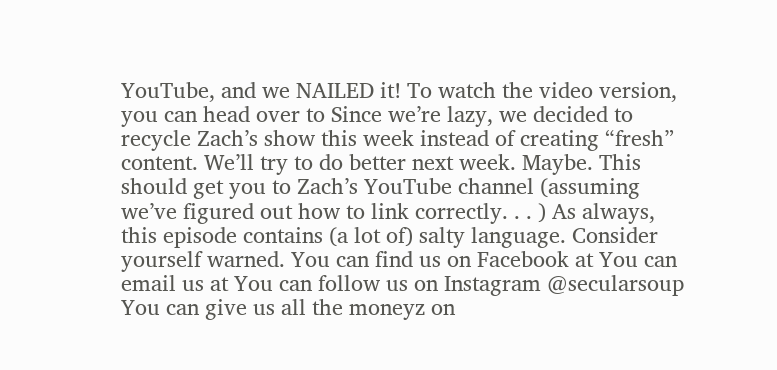YouTube, and we NAILED it! To watch the video version, you can head over to Since we’re lazy, we decided to recycle Zach’s show this week instead of creating “fresh” content. We’ll try to do better next week. Maybe. This should get you to Zach’s YouTube channel (assuming we’ve figured out how to link correctly. . . ) As always, this episode contains (a lot of) salty language. Consider yourself warned. You can find us on Facebook at You can email us at You can follow us on Instagram @secularsoup You can give us all the moneyz on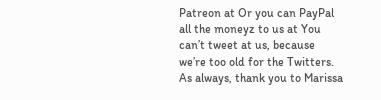Patreon at Or you can PayPal all the moneyz to us at You can’t tweet at us, because we’re too old for the Twitters. As always, thank you to Marissa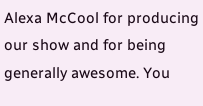Alexa McCool for producing our show and for being generally awesome. You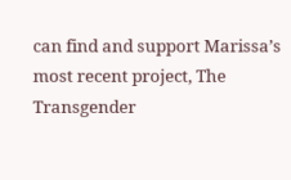can find and support Marissa’s most recent project, The Transgender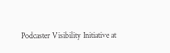Podcaster Visibility Initiative at